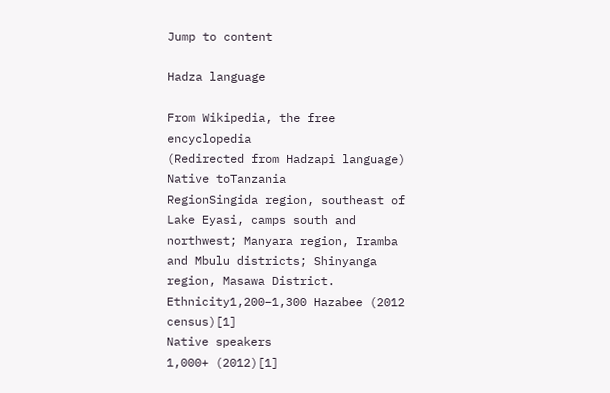Jump to content

Hadza language

From Wikipedia, the free encyclopedia
(Redirected from Hadzapi language)
Native toTanzania
RegionSingida region, southeast of Lake Eyasi, camps south and northwest; Manyara region, Iramba and Mbulu districts; Shinyanga region, Masawa District.
Ethnicity1,200–1,300 Hazabee (2012 census)[1]
Native speakers
1,000+ (2012)[1]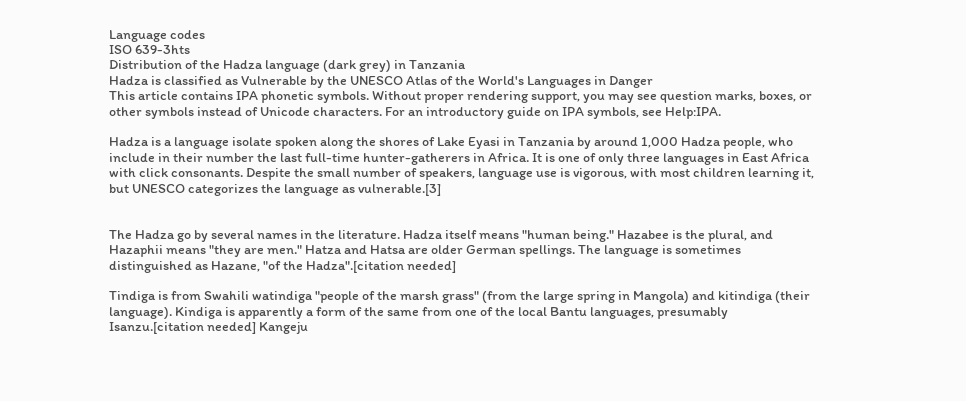Language codes
ISO 639-3hts
Distribution of the Hadza language (dark grey) in Tanzania
Hadza is classified as Vulnerable by the UNESCO Atlas of the World's Languages in Danger
This article contains IPA phonetic symbols. Without proper rendering support, you may see question marks, boxes, or other symbols instead of Unicode characters. For an introductory guide on IPA symbols, see Help:IPA.

Hadza is a language isolate spoken along the shores of Lake Eyasi in Tanzania by around 1,000 Hadza people, who include in their number the last full-time hunter-gatherers in Africa. It is one of only three languages in East Africa with click consonants. Despite the small number of speakers, language use is vigorous, with most children learning it, but UNESCO categorizes the language as vulnerable.[3]


The Hadza go by several names in the literature. Hadza itself means "human being." Hazabee is the plural, and Hazaphii means "they are men." Hatza and Hatsa are older German spellings. The language is sometimes distinguished as Hazane, "of the Hadza".[citation needed]

Tindiga is from Swahili watindiga "people of the marsh grass" (from the large spring in Mangola) and kitindiga (their language). Kindiga is apparently a form of the same from one of the local Bantu languages, presumably Isanzu.[citation needed] Kangeju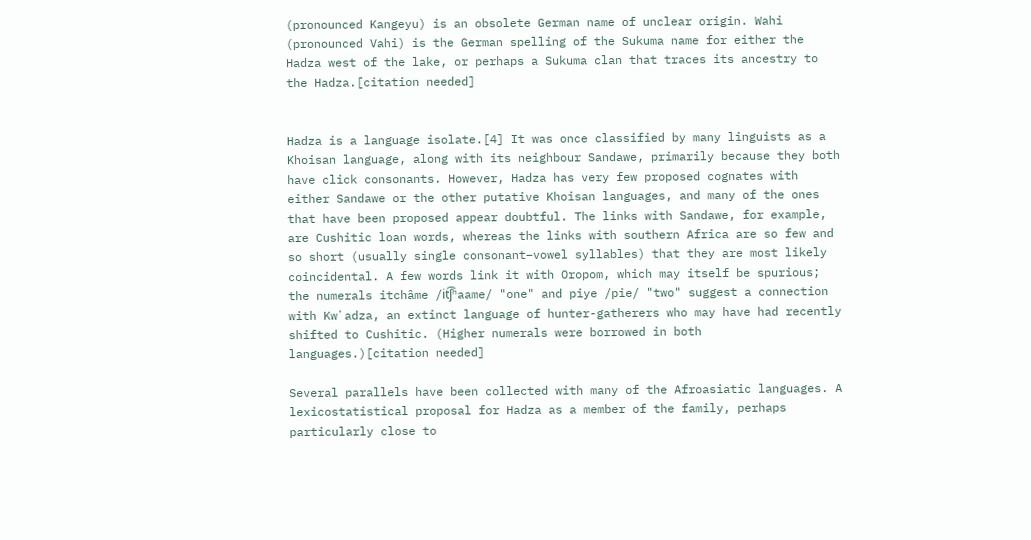(pronounced Kangeyu) is an obsolete German name of unclear origin. Wahi (pronounced Vahi) is the German spelling of the Sukuma name for either the Hadza west of the lake, or perhaps a Sukuma clan that traces its ancestry to the Hadza.[citation needed]


Hadza is a language isolate.[4] It was once classified by many linguists as a Khoisan language, along with its neighbour Sandawe, primarily because they both have click consonants. However, Hadza has very few proposed cognates with either Sandawe or the other putative Khoisan languages, and many of the ones that have been proposed appear doubtful. The links with Sandawe, for example, are Cushitic loan words, whereas the links with southern Africa are so few and so short (usually single consonant–vowel syllables) that they are most likely coincidental. A few words link it with Oropom, which may itself be spurious; the numerals itchâme /it͡ʃʰaame/ "one" and piye /pie/ "two" suggest a connection with Kwʼadza, an extinct language of hunter-gatherers who may have had recently shifted to Cushitic. (Higher numerals were borrowed in both languages.)[citation needed]

Several parallels have been collected with many of the Afroasiatic languages. A lexicostatistical proposal for Hadza as a member of the family, perhaps particularly close to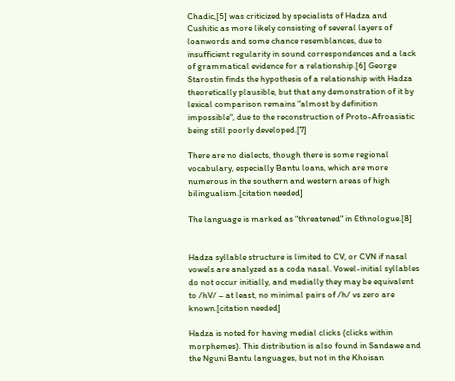Chadic,[5] was criticized by specialists of Hadza and Cushitic as more likely consisting of several layers of loanwords and some chance resemblances, due to insufficient regularity in sound correspondences and a lack of grammatical evidence for a relationship.[6] George Starostin finds the hypothesis of a relationship with Hadza theoretically plausible, but that any demonstration of it by lexical comparison remains "almost by definition impossible", due to the reconstruction of Proto-Afroasiatic being still poorly developed.[7]

There are no dialects, though there is some regional vocabulary, especially Bantu loans, which are more numerous in the southern and western areas of high bilingualism.[citation needed]

The language is marked as "threatened" in Ethnologue.[8]


Hadza syllable structure is limited to CV, or CVN if nasal vowels are analyzed as a coda nasal. Vowel-initial syllables do not occur initially, and medially they may be equivalent to /hV/ – at least, no minimal pairs of /h/ vs zero are known.[citation needed]

Hadza is noted for having medial clicks (clicks within morphemes). This distribution is also found in Sandawe and the Nguni Bantu languages, but not in the Khoisan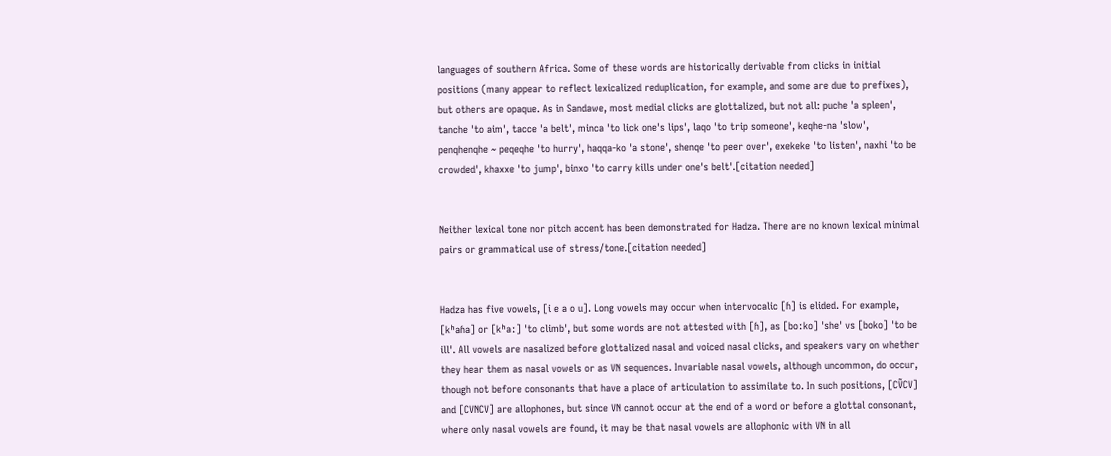languages of southern Africa. Some of these words are historically derivable from clicks in initial positions (many appear to reflect lexicalized reduplication, for example, and some are due to prefixes), but others are opaque. As in Sandawe, most medial clicks are glottalized, but not all: puche 'a spleen', tanche 'to aim', tacce 'a belt', minca 'to lick one's lips', laqo 'to trip someone', keqhe-na 'slow', penqhenqhe ~ peqeqhe 'to hurry', haqqa-ko 'a stone', shenqe 'to peer over', exekeke 'to listen', naxhi 'to be crowded', khaxxe 'to jump', binxo 'to carry kills under one's belt'.[citation needed]


Neither lexical tone nor pitch accent has been demonstrated for Hadza. There are no known lexical minimal pairs or grammatical use of stress/tone.[citation needed]


Hadza has five vowels, [i e a o u]. Long vowels may occur when intervocalic [ɦ] is elided. For example, [kʰaɦa] or [kʰaː] 'to climb', but some words are not attested with [ɦ], as [boːko] 'she' vs [boko] 'to be ill'. All vowels are nasalized before glottalized nasal and voiced nasal clicks, and speakers vary on whether they hear them as nasal vowels or as VN sequences. Invariable nasal vowels, although uncommon, do occur, though not before consonants that have a place of articulation to assimilate to. In such positions, [CṼCV] and [CVNCV] are allophones, but since VN cannot occur at the end of a word or before a glottal consonant, where only nasal vowels are found, it may be that nasal vowels are allophonic with VN in all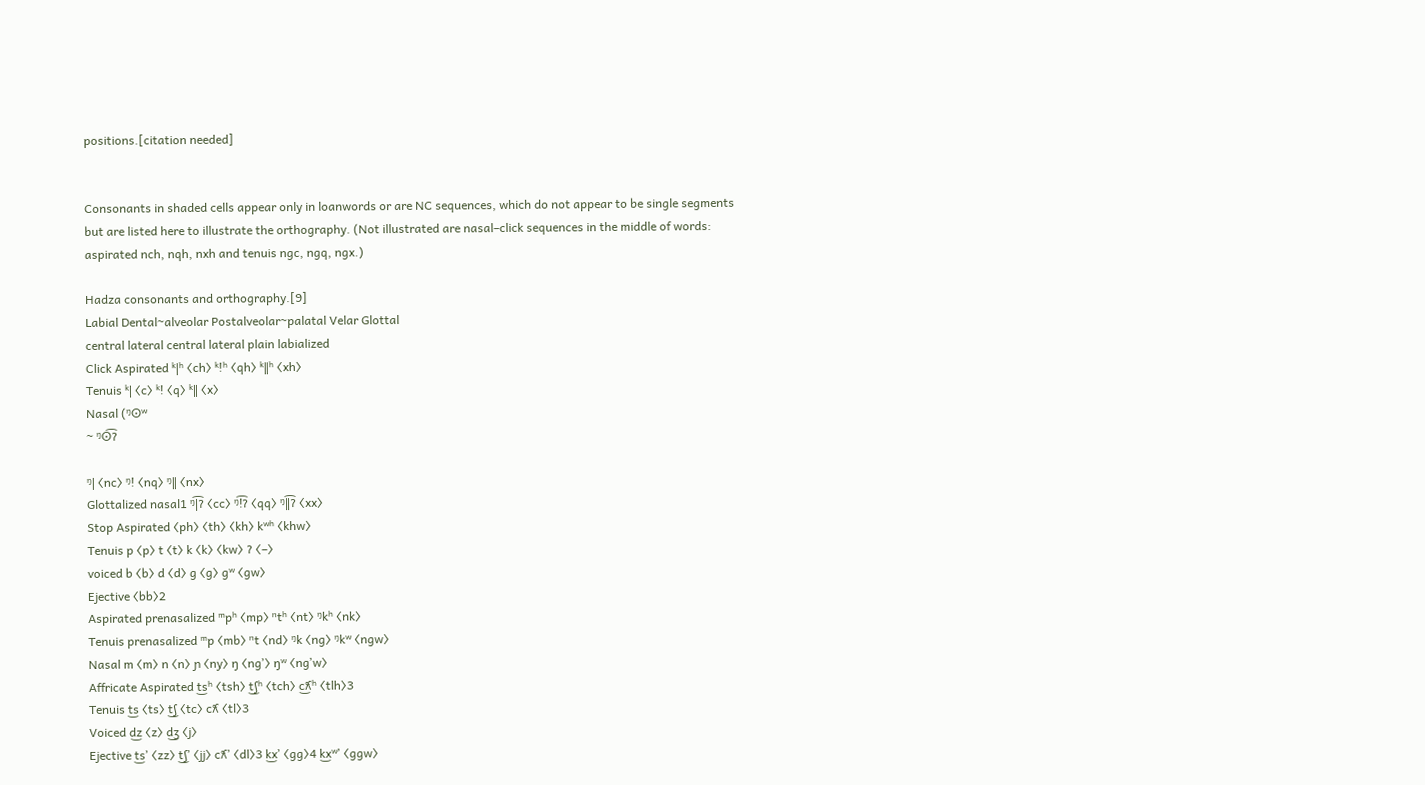positions.[citation needed]


Consonants in shaded cells appear only in loanwords or are NC sequences, which do not appear to be single segments but are listed here to illustrate the orthography. (Not illustrated are nasal–click sequences in the middle of words: aspirated nch, nqh, nxh and tenuis ngc, ngq, ngx.)

Hadza consonants and orthography.[9]
Labial Dental~alveolar Postalveolar~palatal Velar Glottal
central lateral central lateral plain labialized
Click Aspirated ᵏǀʰ ⟨ch⟩ ᵏǃʰ ⟨qh⟩ ᵏǁʰ ⟨xh⟩
Tenuis ᵏǀ ⟨c⟩ ᵏǃ ⟨q⟩ ᵏǁ ⟨x⟩
Nasal (ᵑʘʷ
~ ᵑʘ͡ʔ

ᵑǀ ⟨nc⟩ ᵑǃ ⟨nq⟩ ᵑǁ ⟨nx⟩
Glottalized nasal1 ᵑǀ͡ʔ ⟨cc⟩ ᵑǃ͡ʔ ⟨qq⟩ ᵑǁ͡ʔ ⟨xx⟩
Stop Aspirated ⟨ph⟩ ⟨th⟩ ⟨kh⟩ kʷʰ ⟨khw⟩
Tenuis p ⟨p⟩ t ⟨t⟩ k ⟨k⟩ ⟨kw⟩ ʔ ⟨–⟩
voiced b ⟨b⟩ d ⟨d⟩ ɡ ⟨g⟩ ɡʷ ⟨gw⟩
Ejective ⟨bb⟩2
Aspirated prenasalized ᵐpʰ ⟨mp⟩ ⁿtʰ ⟨nt⟩ ᵑkʰ ⟨nk⟩
Tenuis prenasalized ᵐp ⟨mb⟩ ⁿt ⟨nd⟩ ᵑk ⟨ng⟩ ᵑkʷ ⟨ngw⟩
Nasal m ⟨m⟩ n ⟨n⟩ ɲ ⟨ny⟩ ŋ ⟨ngʼ⟩ ŋʷ ⟨ngʼw⟩
Affricate Aspirated t͜sʰ ⟨tsh⟩ t͜ʃʰ ⟨tch⟩ c͜𝼆ʰ ⟨tlh⟩3
Tenuis t͜s ⟨ts⟩ t͜ʃ ⟨tc⟩ c𝼆 ⟨tl⟩3
Voiced d͜z ⟨z⟩ d͜ʒ ⟨j⟩
Ejective t͜sʼ ⟨zz⟩ t͜ʃʼ ⟨jj⟩ c𝼆ʼ ⟨dl⟩3 k͜xʼ ⟨gg⟩4 k͜xʷʼ ⟨ggw⟩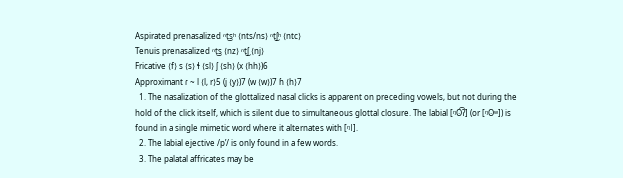Aspirated prenasalized ⁿt͜sʰ ⟨nts/ns⟩ ⁿt͜ʃʰ ⟨ntc⟩
Tenuis prenasalized ⁿt͜s ⟨nz⟩ ⁿt͜ʃ ⟨nj⟩
Fricative ⟨f⟩ s ⟨s⟩ ɬ ⟨sl⟩ ʃ ⟨sh⟩ (x ⟨hh⟩)6
Approximant ɾ ~ l ⟨l, r⟩5 (j ⟨y⟩)7 (w ⟨w⟩)7 ɦ ⟨h⟩7
  1. The nasalization of the glottalized nasal clicks is apparent on preceding vowels, but not during the hold of the click itself, which is silent due to simultaneous glottal closure. The labial [ᵑʘ͡ʔ] (or [ᵑʘʷ]) is found in a single mimetic word where it alternates with [ᵑǀ].
  2. The labial ejective /pʼ/ is only found in a few words.
  3. The palatal affricates may be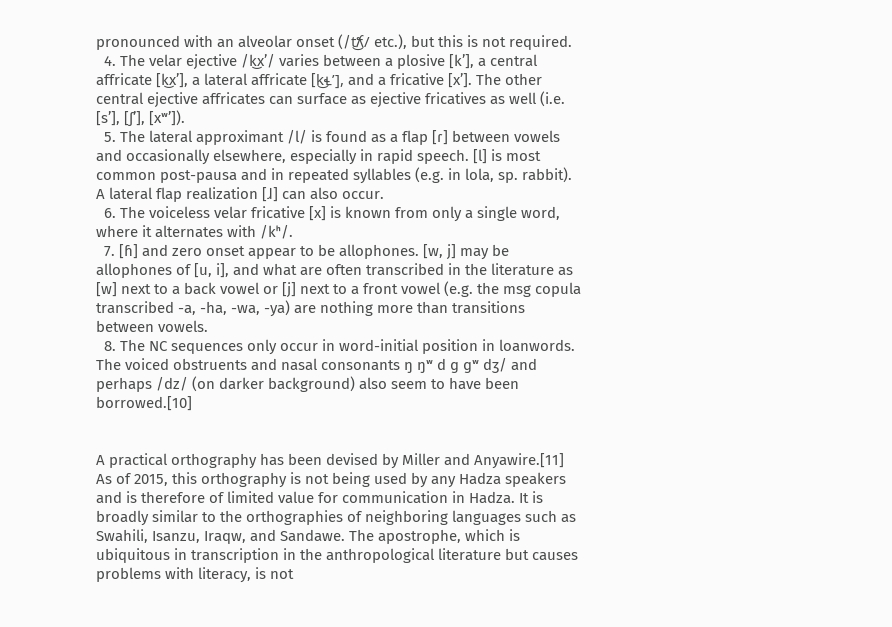pronounced with an alveolar onset (/t͜𝼆/ etc.), but this is not required.
  4. The velar ejective /k͜xʼ/ varies between a plosive [kʼ], a central affricate [k͜xʼ], a lateral affricate [k͜𝼄ʼ], and a fricative [xʼ]. The other central ejective affricates can surface as ejective fricatives as well (i.e. [sʼ], [ʃʼ], [xʷʼ]).
  5. The lateral approximant /l/ is found as a flap [ɾ] between vowels and occasionally elsewhere, especially in rapid speech. [l] is most common post-pausa and in repeated syllables (e.g. in lola, sp. rabbit). A lateral flap realization [ɺ] can also occur.
  6. The voiceless velar fricative [x] is known from only a single word, where it alternates with /kʰ/.
  7. [ɦ] and zero onset appear to be allophones. [w, j] may be allophones of [u, i], and what are often transcribed in the literature as [w] next to a back vowel or [j] next to a front vowel (e.g. the msg copula transcribed -a, -ha, -wa, -ya) are nothing more than transitions between vowels.
  8. The NC sequences only occur in word-initial position in loanwords. The voiced obstruents and nasal consonants ŋ ŋʷ d ɡ ɡʷ dʒ/ and perhaps /dz/ (on darker background) also seem to have been borrowed.[10]


A practical orthography has been devised by Miller and Anyawire.[11] As of 2015, this orthography is not being used by any Hadza speakers and is therefore of limited value for communication in Hadza. It is broadly similar to the orthographies of neighboring languages such as Swahili, Isanzu, Iraqw, and Sandawe. The apostrophe, which is ubiquitous in transcription in the anthropological literature but causes problems with literacy, is not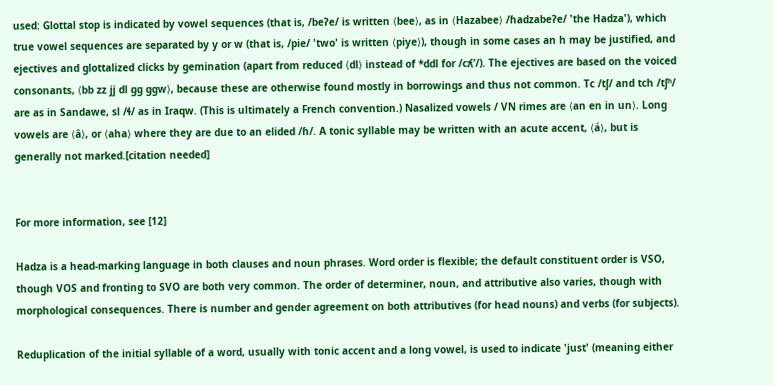used: Glottal stop is indicated by vowel sequences (that is, /beʔe/ is written ⟨bee⟩, as in ⟨Hazabee⟩ /ɦadzabeʔe/ 'the Hadza'), which true vowel sequences are separated by y or w (that is, /pie/ 'two' is written ⟨piye⟩), though in some cases an h may be justified, and ejectives and glottalized clicks by gemination (apart from reduced ⟨dl⟩ instead of *ddl for /c𝼆ʼ/). The ejectives are based on the voiced consonants, ⟨bb zz jj dl gg ggw⟩, because these are otherwise found mostly in borrowings and thus not common. Tc /tʃ/ and tch /tʃʰ/ are as in Sandawe, sl /ɬ/ as in Iraqw. (This is ultimately a French convention.) Nasalized vowels / VN rimes are ⟨an en in un⟩. Long vowels are ⟨â⟩, or ⟨aha⟩ where they are due to an elided /ɦ/. A tonic syllable may be written with an acute accent, ⟨á⟩, but is generally not marked.[citation needed]


For more information, see [12]

Hadza is a head-marking language in both clauses and noun phrases. Word order is flexible; the default constituent order is VSO, though VOS and fronting to SVO are both very common. The order of determiner, noun, and attributive also varies, though with morphological consequences. There is number and gender agreement on both attributives (for head nouns) and verbs (for subjects).

Reduplication of the initial syllable of a word, usually with tonic accent and a long vowel, is used to indicate 'just' (meaning either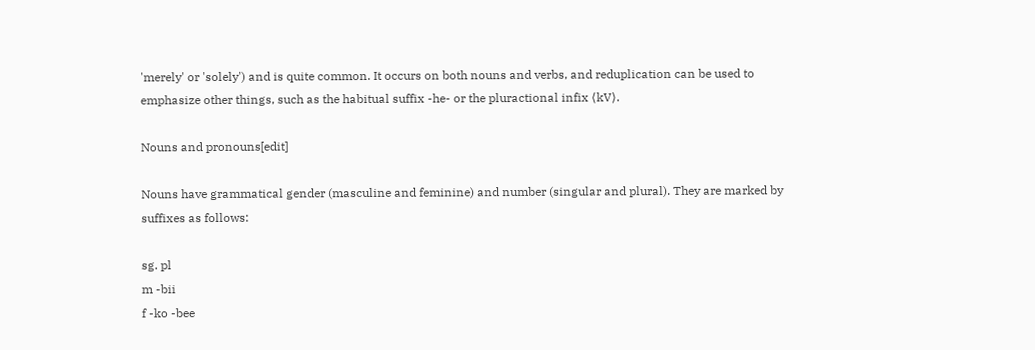'merely' or 'solely') and is quite common. It occurs on both nouns and verbs, and reduplication can be used to emphasize other things, such as the habitual suffix -he- or the pluractional infix ⟨kV⟩.

Nouns and pronouns[edit]

Nouns have grammatical gender (masculine and feminine) and number (singular and plural). They are marked by suffixes as follows:

sg. pl
m -bii
f -ko -bee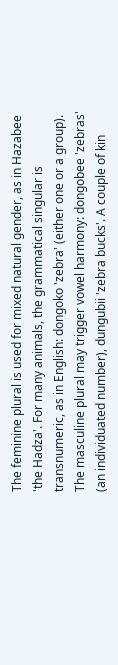The feminine plural is used for mixed natural gender, as in Hazabee 'the Hadza'. For many animals, the grammatical singular is transnumeric, as in English: dongoko 'zebra' (either one or a group). The masculine plural may trigger vowel harmony: dongobee 'zebras' (an individuated number), dungubii 'zebra bucks'. A couple of kin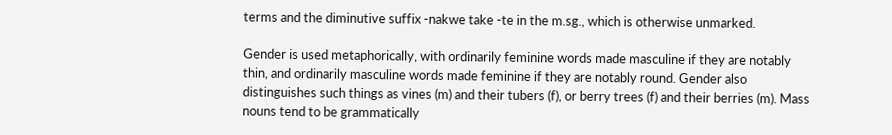terms and the diminutive suffix -nakwe take -te in the m.sg., which is otherwise unmarked.

Gender is used metaphorically, with ordinarily feminine words made masculine if they are notably thin, and ordinarily masculine words made feminine if they are notably round. Gender also distinguishes such things as vines (m) and their tubers (f), or berry trees (f) and their berries (m). Mass nouns tend to be grammatically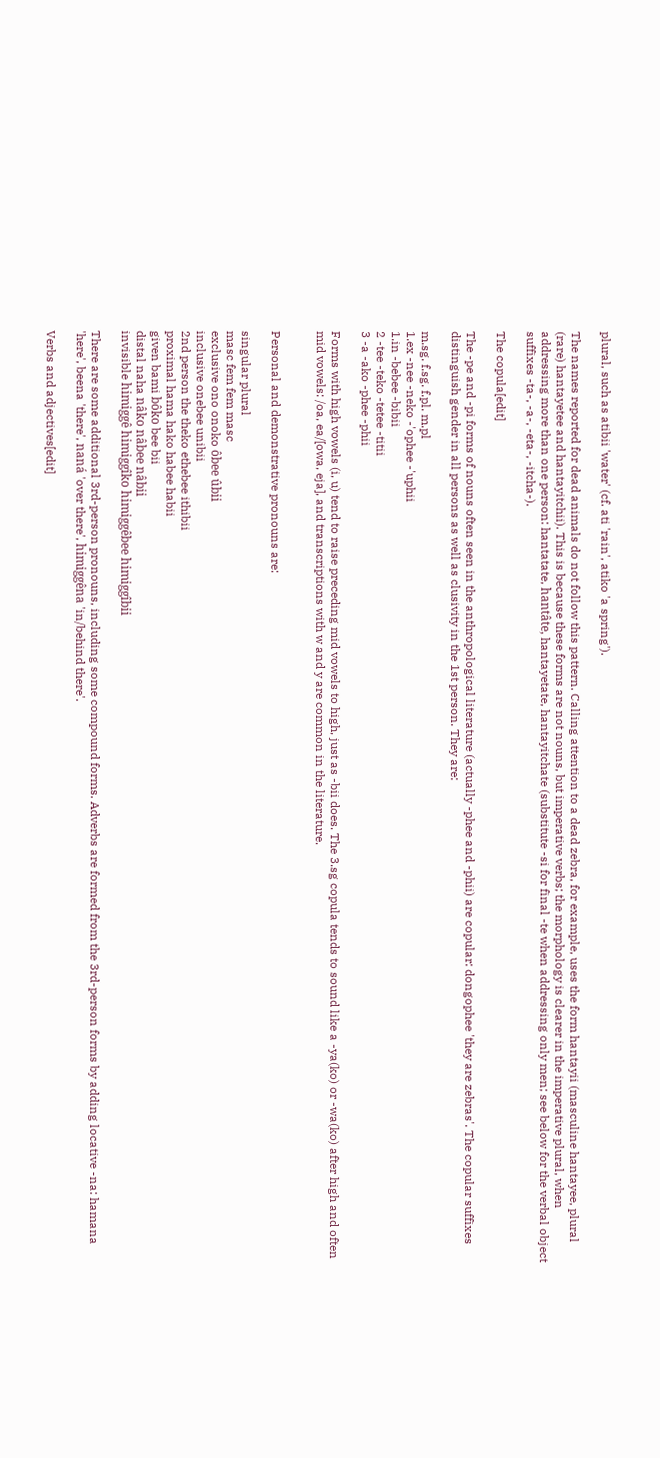plural, such as atibii 'water' (cf. ati 'rain', atiko 'a spring').

The names reported for dead animals do not follow this pattern. Calling attention to a dead zebra, for example, uses the form hantayii (masculine hantayee, plural (rare) hantayetee and hantayitchii). This is because these forms are not nouns, but imperative verbs; the morphology is clearer in the imperative plural, when addressing more than one person: hantatate, hantâte, hantayetate, hantayitchate (substitute -si for final -te when addressing only men; see below for the verbal object suffixes -ta-, -a-, -eta-, -itcha-).

The copula[edit]

The -pe and -pi forms of nouns often seen in the anthropological literature (actually -phee and -phii) are copular: dongophee 'they are zebras'. The copular suffixes distinguish gender in all persons as well as clusivity in the 1st person. They are:

m.sg. f.sg. f.pl. m.pl
1.ex -nee -neko -'ophee -'uphii
1.in -bebee -bibii
2 -tee -teko -tetee -titii
3 -a -ako -phee -phii

Forms with high vowels (i, u) tend to raise preceding mid vowels to high, just as -bii does. The 3.sg copula tends to sound like a -ya(ko) or -wa(ko) after high and often mid vowels: /oa, ea/[owa, eja], and transcriptions with w and y are common in the literature.


Personal and demonstrative pronouns are:

singular plural
masc fem fem masc
exclusive ono onoko ôbee ûbii
inclusive onebee unibii
2nd person the theko ethebee ithibii
proximal hama hako habee habii
given bami bôko bee bii
distal naha nâko nâbee nâbii
invisible himiggê himiggîko himiggêbee himiggîbii

There are some additional 3rd-person pronouns, including some compound forms. Adverbs are formed from the 3rd-person forms by adding locative -na: hamana 'here', beena 'there', naná 'over there', himiggêna 'in/behind there'.

Verbs and adjectives[edit]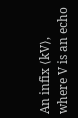An infix ⟨kV⟩, where V is an echo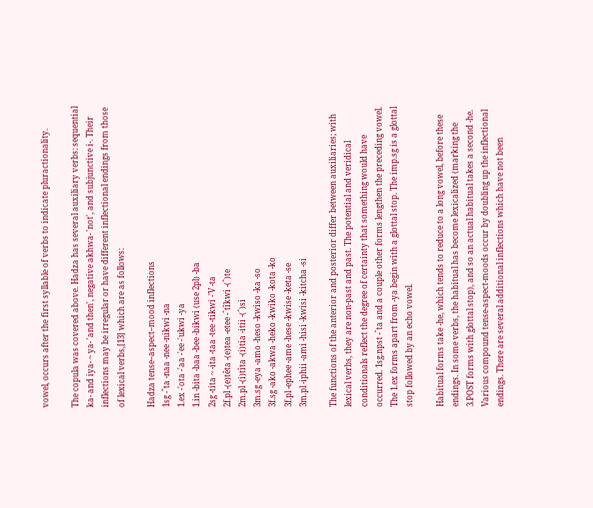vowel, occurs after the first syllable of verbs to indicate pluractionality.

The copula was covered above. Hadza has several auxiliary verbs: sequential ka- and iya- ~ ya- 'and then', negative akhwa- 'not', and subjunctive i-. Their inflections may be irregular or have different inflectional endings from those of lexical verbs,[13] which are as follows:

Hadza tense–aspect–mood inflections
1sg -ˆta -naa -nee -nikwi -na
1.ex -'ota -'aa -'ee -'ukwi -ya
1.in -bita -baa -bee -bikwi (use 2pl) -ba
2sg -tita ~ -ita -taa -tee -tikwi -'V -ta
2f.pl -(e)têta -(e)tea -etee -ˆtîkwi -(ˆ)te
2m.pl -(i)tîta -(i)tia -itii -(ˆ)si
3m.sg -eya -amo -heso -kwiso -ka -so
3f.sg -ako -akwa -heko -kwiko -kota -ko
3f.pl -ephee -ame -hese -kwise -keta -se
3m.pl -iphii -ami -hisi -kwisi -kitcha -si

The functions of the anterior and posterior differ between auxiliaries; with lexical verbs, they are non-past and past. The potential and veridical conditionals reflect the degree of certainty that something would have occurred. 1sg.npst -ˆta and a couple other forms lengthen the preceding vowel. The 1.ex forms apart from -ya begin with a glottal stop. The imp.sg is a glottal stop followed by an echo vowel.

Habitual forms take -he, which tends to reduce to a long vowel, before these endings. In some verbs, the habitual has become lexicalized (marking the 3.POST forms with glottal stop), and so an actual habitual takes a second -he. Various compound tense-aspect-moods occur by doubling up the inflectional endings. There are several additional inflections which have not been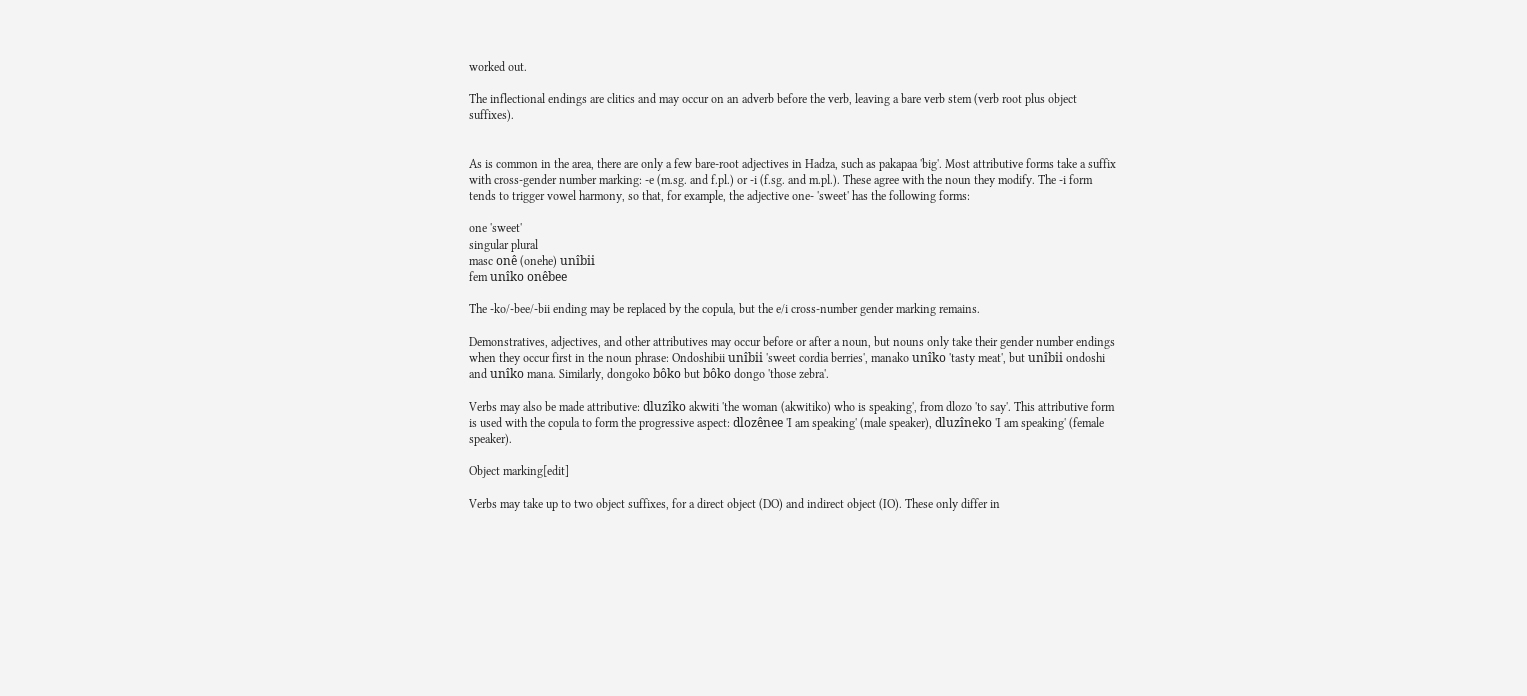worked out.

The inflectional endings are clitics and may occur on an adverb before the verb, leaving a bare verb stem (verb root plus object suffixes).


As is common in the area, there are only a few bare-root adjectives in Hadza, such as pakapaa 'big'. Most attributive forms take a suffix with cross-gender number marking: -e (m.sg. and f.pl.) or -i (f.sg. and m.pl.). These agree with the noun they modify. The -i form tends to trigger vowel harmony, so that, for example, the adjective one- 'sweet' has the following forms:

one 'sweet'
singular plural
masc onê (onehe) unîbii
fem unîko onêbee

The -ko/-bee/-bii ending may be replaced by the copula, but the e/i cross-number gender marking remains.

Demonstratives, adjectives, and other attributives may occur before or after a noun, but nouns only take their gender number endings when they occur first in the noun phrase: Ondoshibii unîbii 'sweet cordia berries', manako unîko 'tasty meat', but unîbii ondoshi and unîko mana. Similarly, dongoko bôko but bôko dongo 'those zebra'.

Verbs may also be made attributive: dluzîko akwiti 'the woman (akwitiko) who is speaking', from dlozo 'to say'. This attributive form is used with the copula to form the progressive aspect: dlozênee 'I am speaking' (male speaker), dluzîneko 'I am speaking' (female speaker).

Object marking[edit]

Verbs may take up to two object suffixes, for a direct object (DO) and indirect object (IO). These only differ in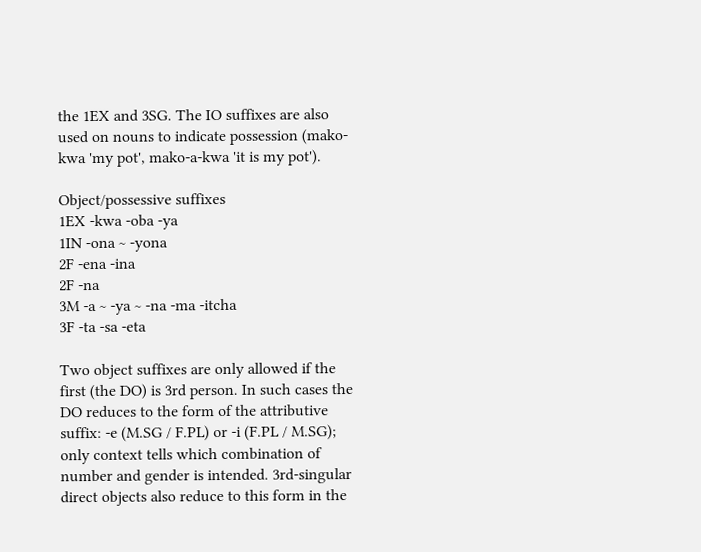the 1EX and 3SG. The IO suffixes are also used on nouns to indicate possession (mako-kwa 'my pot', mako-a-kwa 'it is my pot').

Object/possessive suffixes
1EX -kwa -oba -ya
1IN -ona ~ -yona
2F -ena -ina
2F -na
3M -a ~ -ya ~ -na -ma -itcha
3F -ta -sa -eta

Two object suffixes are only allowed if the first (the DO) is 3rd person. In such cases the DO reduces to the form of the attributive suffix: -e (M.SG / F.PL) or -i (F.PL / M.SG); only context tells which combination of number and gender is intended. 3rd-singular direct objects also reduce to this form in the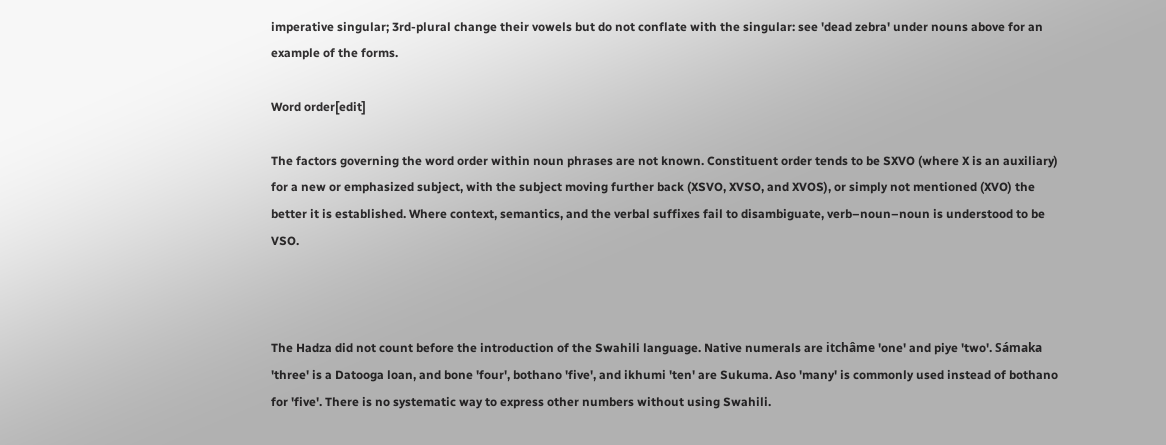imperative singular; 3rd-plural change their vowels but do not conflate with the singular: see 'dead zebra' under nouns above for an example of the forms.

Word order[edit]

The factors governing the word order within noun phrases are not known. Constituent order tends to be SXVO (where X is an auxiliary) for a new or emphasized subject, with the subject moving further back (XSVO, XVSO, and XVOS), or simply not mentioned (XVO) the better it is established. Where context, semantics, and the verbal suffixes fail to disambiguate, verb–noun–noun is understood to be VSO.



The Hadza did not count before the introduction of the Swahili language. Native numerals are itchâme 'one' and piye 'two'. Sámaka 'three' is a Datooga loan, and bone 'four', bothano 'five', and ikhumi 'ten' are Sukuma. Aso 'many' is commonly used instead of bothano for 'five'. There is no systematic way to express other numbers without using Swahili.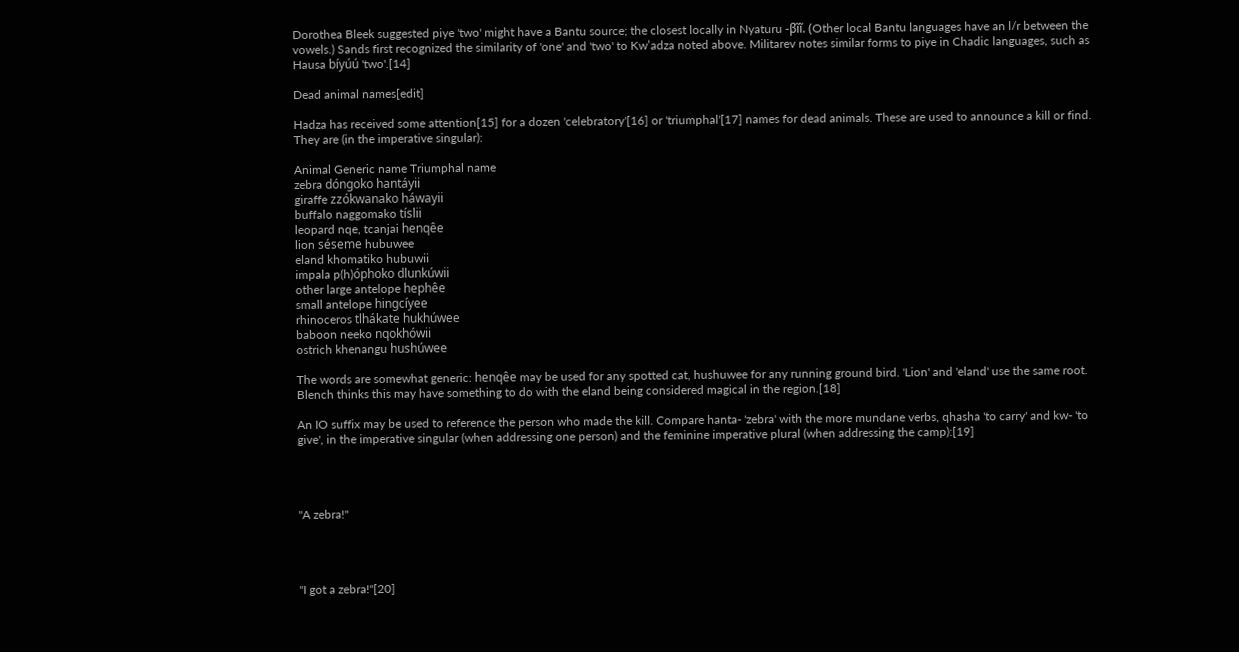Dorothea Bleek suggested piye 'two' might have a Bantu source; the closest locally in Nyaturu -βĩĩ. (Other local Bantu languages have an l/r between the vowels.) Sands first recognized the similarity of 'one' and 'two' to Kwʼadza noted above. Militarev notes similar forms to piye in Chadic languages, such as Hausa bíyúú 'two'.[14]

Dead animal names[edit]

Hadza has received some attention[15] for a dozen 'celebratory'[16] or 'triumphal'[17] names for dead animals. These are used to announce a kill or find. They are (in the imperative singular):

Animal Generic name Triumphal name
zebra dóngoko hantáyii
giraffe zzókwanako háwayii
buffalo naggomako tíslii
leopard nqe, tcanjai henqêe
lion séseme hubuwee
eland khomatiko hubuwii
impala p(h)óphoko dlunkúwii
other large antelope hephêe
small antelope hingcíyee
rhinoceros tlhákate hukhúwee
baboon neeko nqokhówii
ostrich khenangu hushúwee

The words are somewhat generic: henqêe may be used for any spotted cat, hushuwee for any running ground bird. 'Lion' and 'eland' use the same root. Blench thinks this may have something to do with the eland being considered magical in the region.[18]

An IO suffix may be used to reference the person who made the kill. Compare hanta- 'zebra' with the more mundane verbs, qhasha 'to carry' and kw- 'to give', in the imperative singular (when addressing one person) and the feminine imperative plural (when addressing the camp):[19]




"A zebra!"




"I got a zebra!"[20]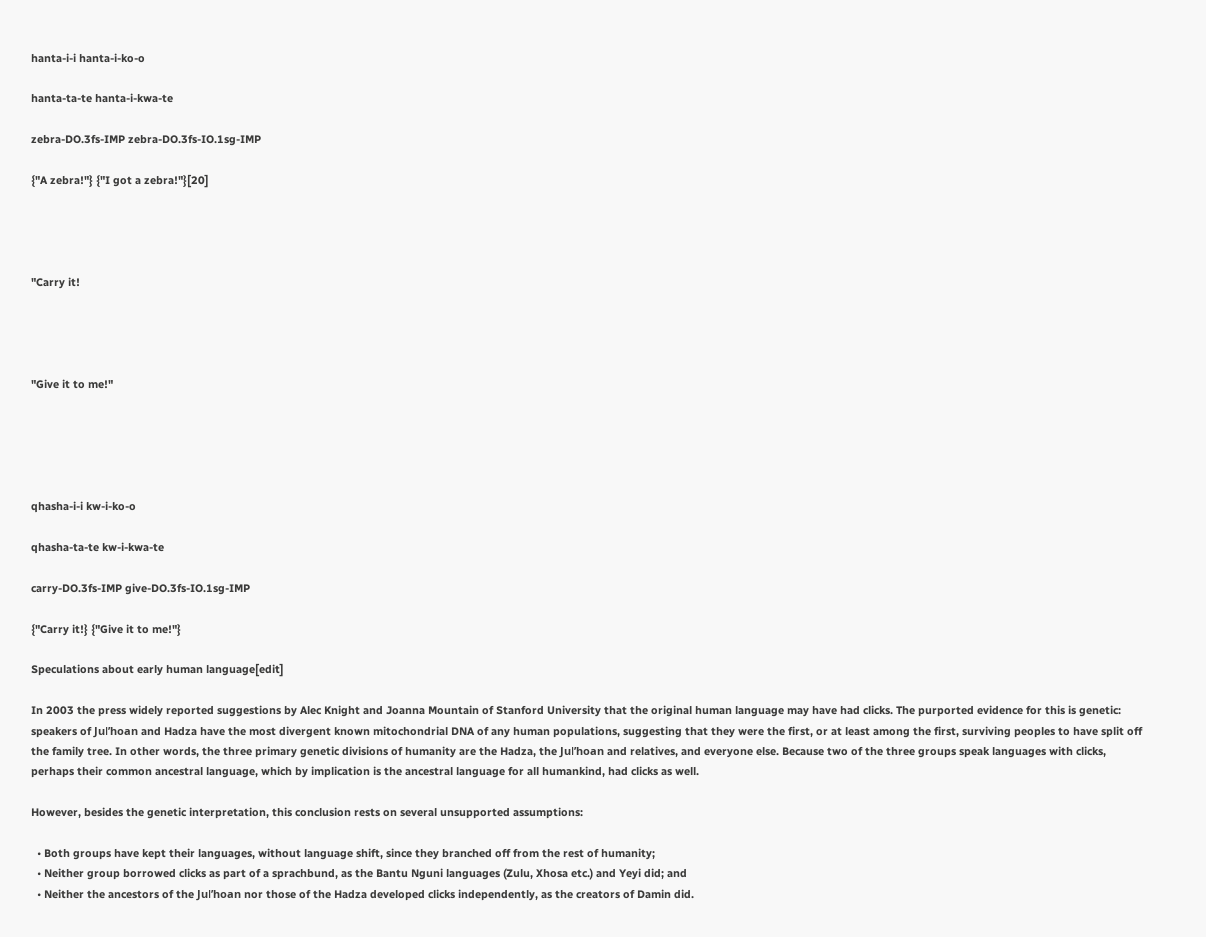hanta-i-i hanta-i-ko-o

hanta-ta-te hanta-i-kwa-te

zebra-DO.3fs-IMP zebra-DO.3fs-IO.1sg-IMP

{"A zebra!"} {"I got a zebra!"}[20]




"Carry it!




"Give it to me!"





qhasha-i-i kw-i-ko-o

qhasha-ta-te kw-i-kwa-te

carry-DO.3fs-IMP give-DO.3fs-IO.1sg-IMP

{"Carry it!} {"Give it to me!"}

Speculations about early human language[edit]

In 2003 the press widely reported suggestions by Alec Knight and Joanna Mountain of Stanford University that the original human language may have had clicks. The purported evidence for this is genetic: speakers of Juǀʼhoan and Hadza have the most divergent known mitochondrial DNA of any human populations, suggesting that they were the first, or at least among the first, surviving peoples to have split off the family tree. In other words, the three primary genetic divisions of humanity are the Hadza, the Juǀʼhoan and relatives, and everyone else. Because two of the three groups speak languages with clicks, perhaps their common ancestral language, which by implication is the ancestral language for all humankind, had clicks as well.

However, besides the genetic interpretation, this conclusion rests on several unsupported assumptions:

  • Both groups have kept their languages, without language shift, since they branched off from the rest of humanity;
  • Neither group borrowed clicks as part of a sprachbund, as the Bantu Nguni languages (Zulu, Xhosa etc.) and Yeyi did; and
  • Neither the ancestors of the Juǀʼhoan nor those of the Hadza developed clicks independently, as the creators of Damin did.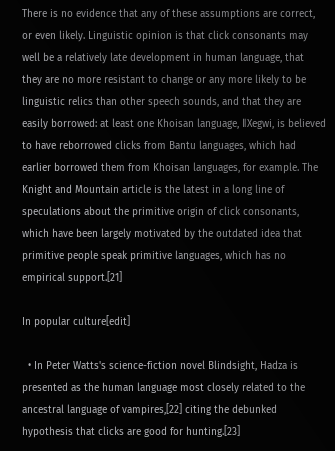There is no evidence that any of these assumptions are correct, or even likely. Linguistic opinion is that click consonants may well be a relatively late development in human language, that they are no more resistant to change or any more likely to be linguistic relics than other speech sounds, and that they are easily borrowed: at least one Khoisan language, ǁXegwi, is believed to have reborrowed clicks from Bantu languages, which had earlier borrowed them from Khoisan languages, for example. The Knight and Mountain article is the latest in a long line of speculations about the primitive origin of click consonants, which have been largely motivated by the outdated idea that primitive people speak primitive languages, which has no empirical support.[21]

In popular culture[edit]

  • In Peter Watts's science-fiction novel Blindsight, Hadza is presented as the human language most closely related to the ancestral language of vampires,[22] citing the debunked hypothesis that clicks are good for hunting.[23]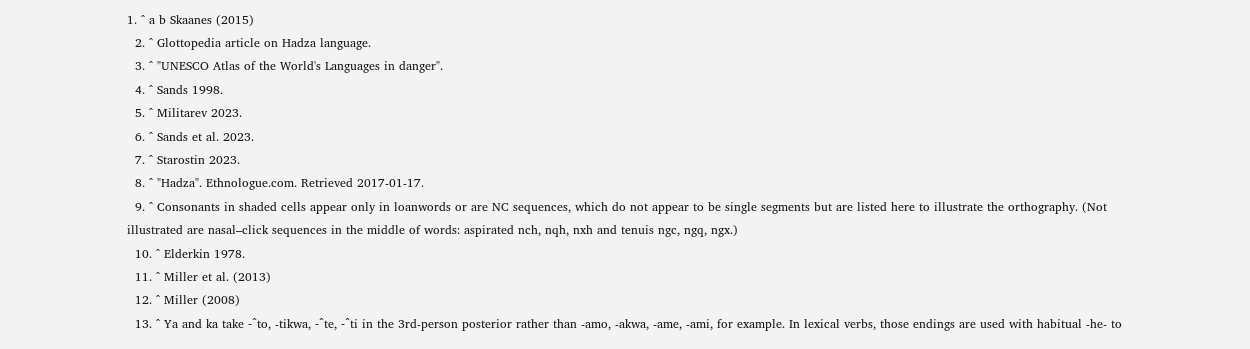1. ^ a b Skaanes (2015)
  2. ^ Glottopedia article on Hadza language.
  3. ^ "UNESCO Atlas of the World's Languages in danger".
  4. ^ Sands 1998.
  5. ^ Militarev 2023.
  6. ^ Sands et al. 2023.
  7. ^ Starostin 2023.
  8. ^ "Hadza". Ethnologue.com. Retrieved 2017-01-17.
  9. ^ Consonants in shaded cells appear only in loanwords or are NC sequences, which do not appear to be single segments but are listed here to illustrate the orthography. (Not illustrated are nasal–click sequences in the middle of words: aspirated nch, nqh, nxh and tenuis ngc, ngq, ngx.)
  10. ^ Elderkin 1978.
  11. ^ Miller et al. (2013)
  12. ^ Miller (2008)
  13. ^ Ya and ka take -ˆto, -tikwa, -ˆte, -ˆti in the 3rd-person posterior rather than -amo, -akwa, -ame, -ami, for example. In lexical verbs, those endings are used with habitual -he- to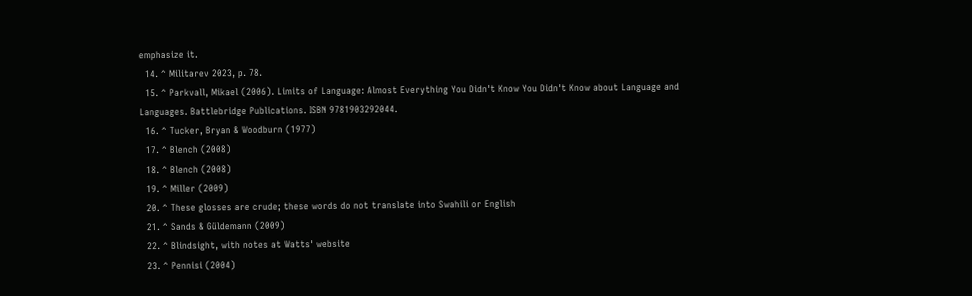emphasize it.
  14. ^ Militarev 2023, p. 78.
  15. ^ Parkvall, Mikael (2006). Limits of Language: Almost Everything You Didn't Know You Didn't Know about Language and Languages. Battlebridge Publications. ISBN 9781903292044.
  16. ^ Tucker, Bryan & Woodburn (1977)
  17. ^ Blench (2008)
  18. ^ Blench (2008)
  19. ^ Miller (2009)
  20. ^ These glosses are crude; these words do not translate into Swahili or English
  21. ^ Sands & Güldemann (2009)
  22. ^ Blindsight, with notes at Watts' website
  23. ^ Pennisi (2004)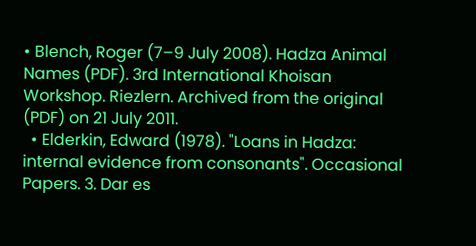• Blench, Roger (7–9 July 2008). Hadza Animal Names (PDF). 3rd International Khoisan Workshop. Riezlern. Archived from the original (PDF) on 21 July 2011.
  • Elderkin, Edward (1978). "Loans in Hadza: internal evidence from consonants". Occasional Papers. 3. Dar es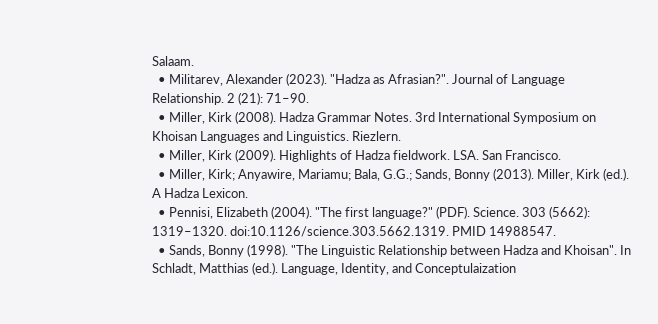Salaam.
  • Militarev, Alexander (2023). "Hadza as Afrasian?". Journal of Language Relationship. 2 (21): 71–90.
  • Miller, Kirk (2008). Hadza Grammar Notes. 3rd International Symposium on Khoisan Languages and Linguistics. Riezlern.
  • Miller, Kirk (2009). Highlights of Hadza fieldwork. LSA. San Francisco.
  • Miller, Kirk; Anyawire, Mariamu; Bala, G.G.; Sands, Bonny (2013). Miller, Kirk (ed.). A Hadza Lexicon.
  • Pennisi, Elizabeth (2004). "The first language?" (PDF). Science. 303 (5662): 1319–1320. doi:10.1126/science.303.5662.1319. PMID 14988547.
  • Sands, Bonny (1998). "The Linguistic Relationship between Hadza and Khoisan". In Schladt, Matthias (ed.). Language, Identity, and Conceptulaization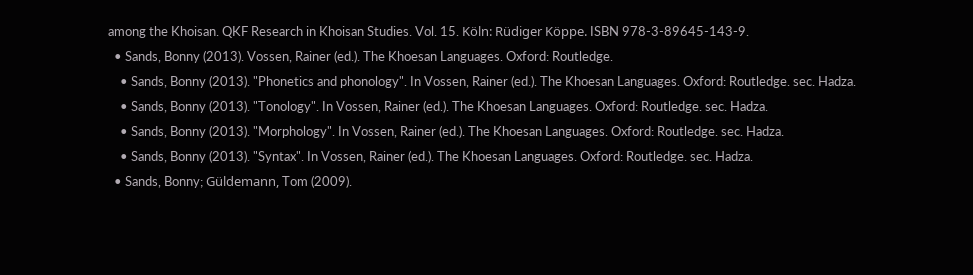among the Khoisan. QKF Research in Khoisan Studies. Vol. 15. Köln: Rüdiger Köppe. ISBN 978-3-89645-143-9.
  • Sands, Bonny (2013). Vossen, Rainer (ed.). The Khoesan Languages. Oxford: Routledge.
    • Sands, Bonny (2013). "Phonetics and phonology". In Vossen, Rainer (ed.). The Khoesan Languages. Oxford: Routledge. sec. Hadza.
    • Sands, Bonny (2013). "Tonology". In Vossen, Rainer (ed.). The Khoesan Languages. Oxford: Routledge. sec. Hadza.
    • Sands, Bonny (2013). "Morphology". In Vossen, Rainer (ed.). The Khoesan Languages. Oxford: Routledge. sec. Hadza.
    • Sands, Bonny (2013). "Syntax". In Vossen, Rainer (ed.). The Khoesan Languages. Oxford: Routledge. sec. Hadza.
  • Sands, Bonny; Güldemann, Tom (2009).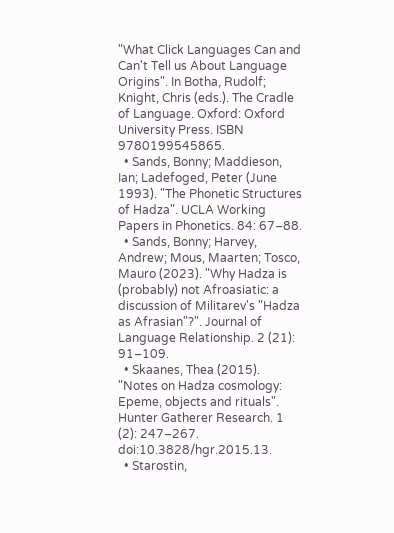"What Click Languages Can and Can't Tell us About Language Origins". In Botha, Rudolf; Knight, Chris (eds.). The Cradle of Language. Oxford: Oxford University Press. ISBN 9780199545865.
  • Sands, Bonny; Maddieson, Ian; Ladefoged, Peter (June 1993). "The Phonetic Structures of Hadza". UCLA Working Papers in Phonetics. 84: 67–88.
  • Sands, Bonny; Harvey, Andrew; Mous, Maarten; Tosco, Mauro (2023). "Why Hadza is (probably) not Afroasiatic: a discussion of Militarev's "Hadza as Afrasian"?". Journal of Language Relationship. 2 (21): 91–109.
  • Skaanes, Thea (2015). "Notes on Hadza cosmology: Epeme, objects and rituals". Hunter Gatherer Research. 1 (2): 247–267. doi:10.3828/hgr.2015.13.
  • Starostin,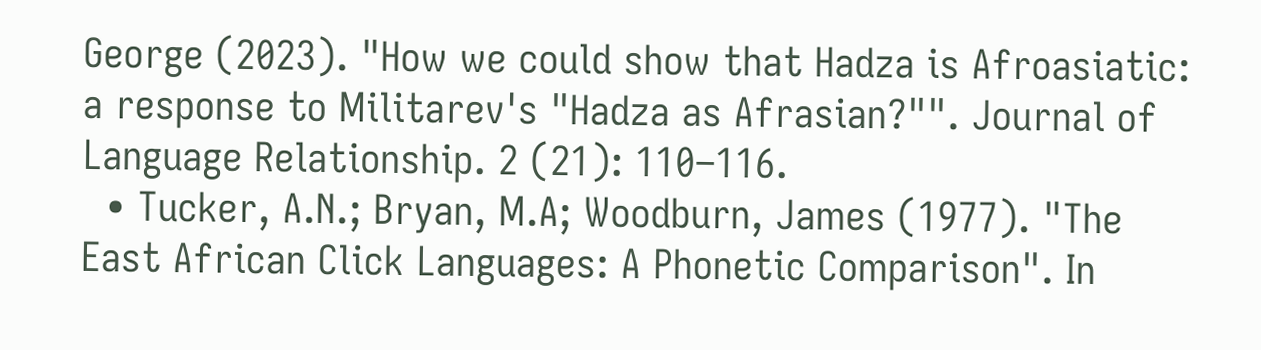George (2023). "How we could show that Hadza is Afroasiatic: a response to Militarev's "Hadza as Afrasian?"". Journal of Language Relationship. 2 (21): 110–116.
  • Tucker, A.N.; Bryan, M.A; Woodburn, James (1977). "The East African Click Languages: A Phonetic Comparison". In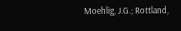Moehlig, J.G.; Rottland,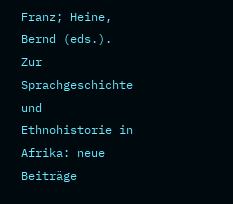Franz; Heine, Bernd (eds.). Zur Sprachgeschichte und Ethnohistorie in Afrika: neue Beiträge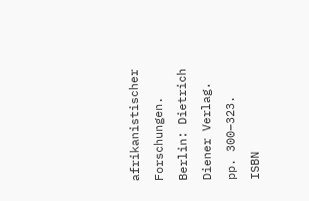afrikanistischer Forschungen. Berlin: Dietrich Diener Verlag. pp. 300–323. ISBN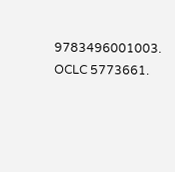9783496001003. OCLC 5773661.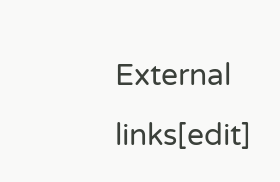External links[edit]